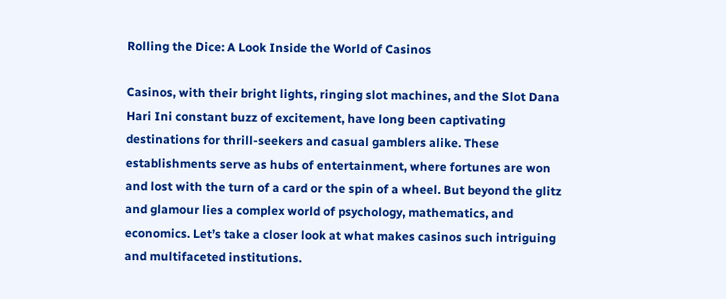Rolling the Dice: A Look Inside the World of Casinos

Casinos, with their bright lights, ringing slot machines, and the Slot Dana Hari Ini constant buzz of excitement, have long been captivating destinations for thrill-seekers and casual gamblers alike. These establishments serve as hubs of entertainment, where fortunes are won and lost with the turn of a card or the spin of a wheel. But beyond the glitz and glamour lies a complex world of psychology, mathematics, and economics. Let’s take a closer look at what makes casinos such intriguing and multifaceted institutions.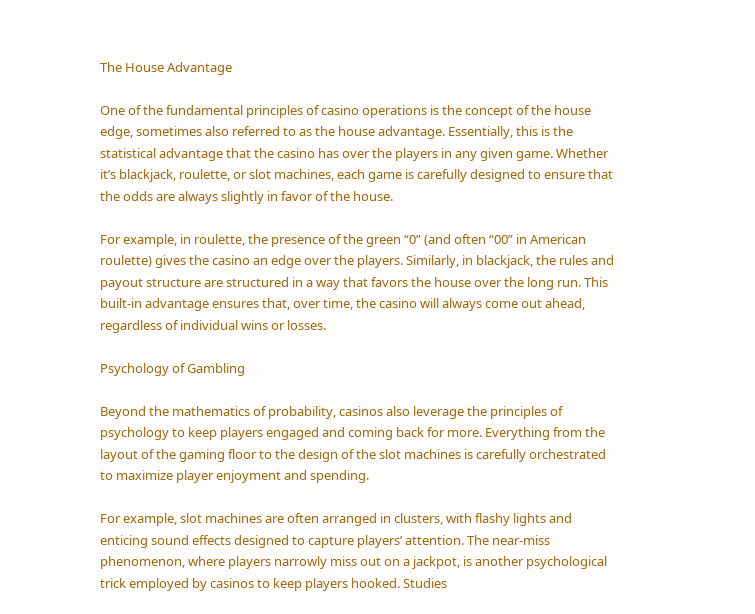The House Advantage

One of the fundamental principles of casino operations is the concept of the house edge, sometimes also referred to as the house advantage. Essentially, this is the statistical advantage that the casino has over the players in any given game. Whether it’s blackjack, roulette, or slot machines, each game is carefully designed to ensure that the odds are always slightly in favor of the house.

For example, in roulette, the presence of the green “0” (and often “00” in American roulette) gives the casino an edge over the players. Similarly, in blackjack, the rules and payout structure are structured in a way that favors the house over the long run. This built-in advantage ensures that, over time, the casino will always come out ahead, regardless of individual wins or losses.

Psychology of Gambling

Beyond the mathematics of probability, casinos also leverage the principles of psychology to keep players engaged and coming back for more. Everything from the layout of the gaming floor to the design of the slot machines is carefully orchestrated to maximize player enjoyment and spending.

For example, slot machines are often arranged in clusters, with flashy lights and enticing sound effects designed to capture players’ attention. The near-miss phenomenon, where players narrowly miss out on a jackpot, is another psychological trick employed by casinos to keep players hooked. Studies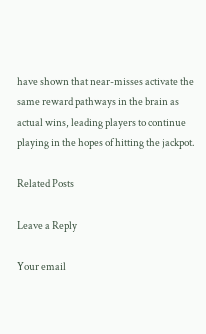have shown that near-misses activate the same reward pathways in the brain as actual wins, leading players to continue playing in the hopes of hitting the jackpot.

Related Posts

Leave a Reply

Your email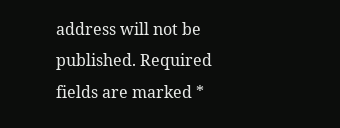address will not be published. Required fields are marked *